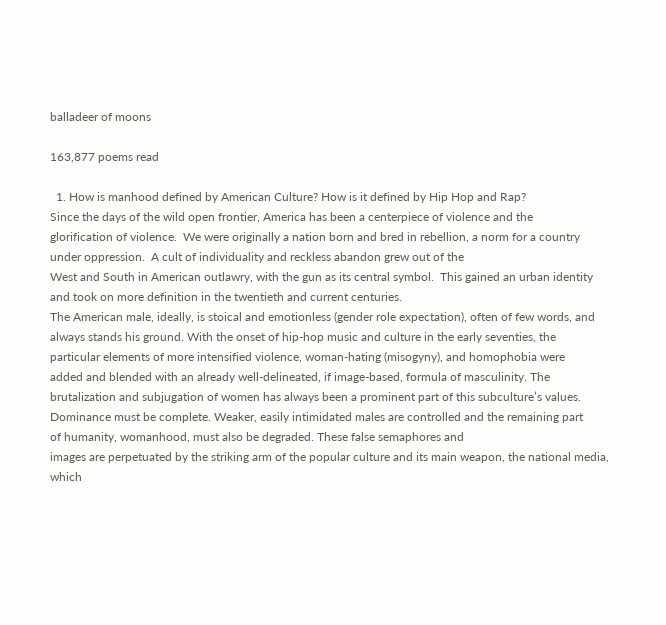balladeer of moons

163,877 poems read

  1. How is manhood defined by American Culture? How is it defined by Hip Hop and Rap?
Since the days of the wild open frontier, America has been a centerpiece of violence and the
glorification of violence.  We were originally a nation born and bred in rebellion, a norm for a country
under oppression.  A cult of individuality and reckless abandon grew out of the
West and South in American outlawry, with the gun as its central symbol.  This gained an urban identity
and took on more definition in the twentieth and current centuries.
The American male, ideally, is stoical and emotionless (gender role expectation), often of few words, and
always stands his ground. With the onset of hip-hop music and culture in the early seventies, the
particular elements of more intensified violence, woman-hating (misogyny), and homophobia were
added and blended with an already well-delineated, if image-based, formula of masculinity. The
brutalization and subjugation of women has always been a prominent part of this subculture’s values.
Dominance must be complete. Weaker, easily intimidated males are controlled and the remaining part
of humanity, womanhood, must also be degraded. These false semaphores and
images are perpetuated by the striking arm of the popular culture and its main weapon, the national media,
which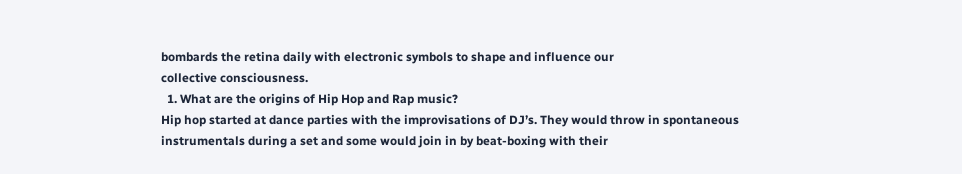bombards the retina daily with electronic symbols to shape and influence our
collective consciousness.
  1. What are the origins of Hip Hop and Rap music?
Hip hop started at dance parties with the improvisations of DJ’s. They would throw in spontaneous
instrumentals during a set and some would join in by beat-boxing with their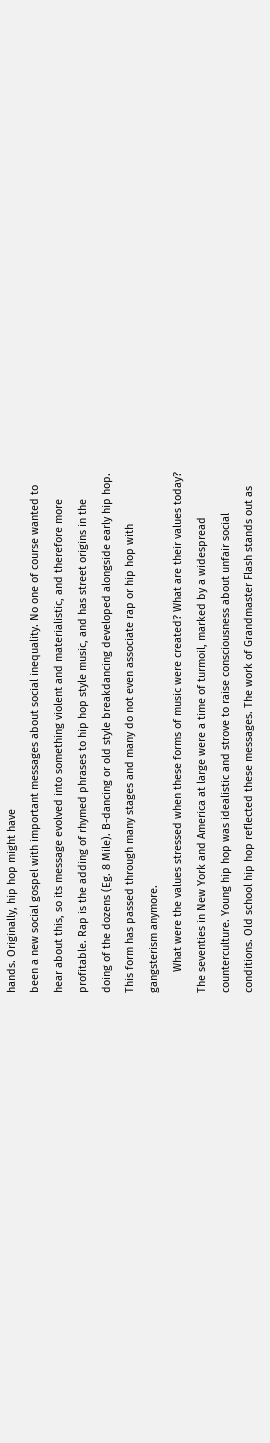hands. Originally, hip hop might have
been a new social gospel with important messages about social inequality. No one of course wanted to
hear about this, so its message evolved into something violent and materialistic, and therefore more
profitable. Rap is the adding of rhymed phrases to hip hop style music, and has street origins in the
doing of the dozens (Eg. 8 Mile). B-dancing or old style breakdancing developed alongside early hip hop.
This form has passed through many stages and many do not even associate rap or hip hop with
gangsterism anymore.
       What were the values stressed when these forms of music were created? What are their values today?
The seventies in New York and America at large were a time of turmoil, marked by a widespread
counterculture. Young hip hop was idealistic and strove to raise consciousness about unfair social
conditions. Old school hip hop reflected these messages. The work of Grandmaster Flash stands out as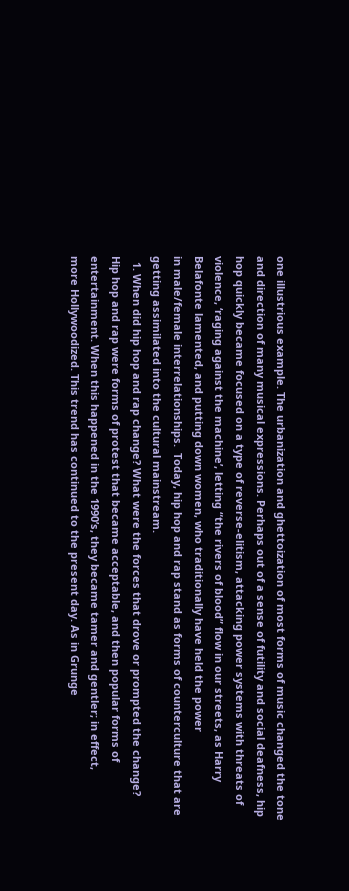one illustrious example. The urbanization and ghettoization of most forms of music changed the tone
and direction of many musical expressions. Perhaps out of a sense of futility and social deafness, hip
hop quickly became focused on a type of reverse-elitism, attacking power systems with threats of
violence, ‘raging against the machine’, letting “the rivers of blood” flow in our streets, as Harry
Belafonte lamented, and putting down women, who traditionally have held the power
in male/female interrelationships.  Today, hip hop and rap stand as forms of counterculture that are
getting assimilated into the cultural mainstream.
  1. When did hip hop and rap change? What were the forces that drove or prompted the change?
Hip hop and rap were forms of protest that became acceptable, and then popular forms of
entertainment. When this happened in the 1990’s, they became tamer and gentler; in effect,
more Hollywoodized. This trend has continued to the present day. As in Grunge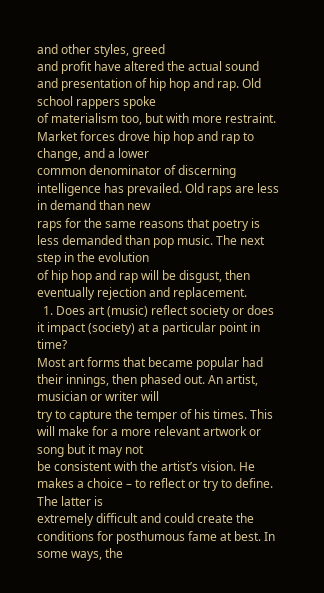and other styles, greed
and profit have altered the actual sound and presentation of hip hop and rap. Old school rappers spoke
of materialism too, but with more restraint. Market forces drove hip hop and rap to change, and a lower
common denominator of discerning intelligence has prevailed. Old raps are less in demand than new
raps for the same reasons that poetry is less demanded than pop music. The next step in the evolution
of hip hop and rap will be disgust, then eventually rejection and replacement.
  1. Does art (music) reflect society or does it impact (society) at a particular point in time?
Most art forms that became popular had their innings, then phased out. An artist, musician or writer will
try to capture the temper of his times. This will make for a more relevant artwork or song but it may not
be consistent with the artist’s vision. He makes a choice – to reflect or try to define. The latter is
extremely difficult and could create the conditions for posthumous fame at best. In some ways, the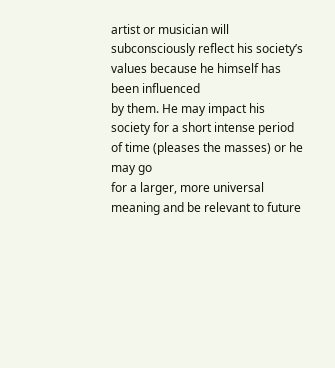artist or musician will subconsciously reflect his society’s values because he himself has been influenced
by them. He may impact his society for a short intense period of time (pleases the masses) or he may go
for a larger, more universal meaning and be relevant to future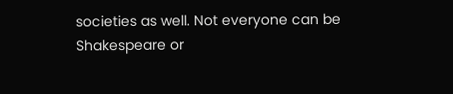societies as well. Not everyone can be
Shakespeare or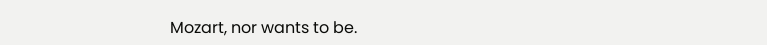Mozart, nor wants to be.